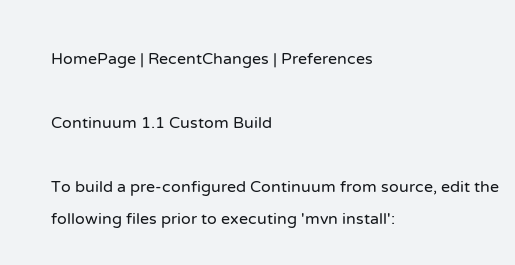HomePage | RecentChanges | Preferences

Continuum 1.1 Custom Build

To build a pre-configured Continuum from source, edit the following files prior to executing 'mvn install':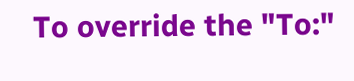To override the "To:"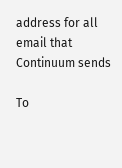address for all email that Continuum sends

To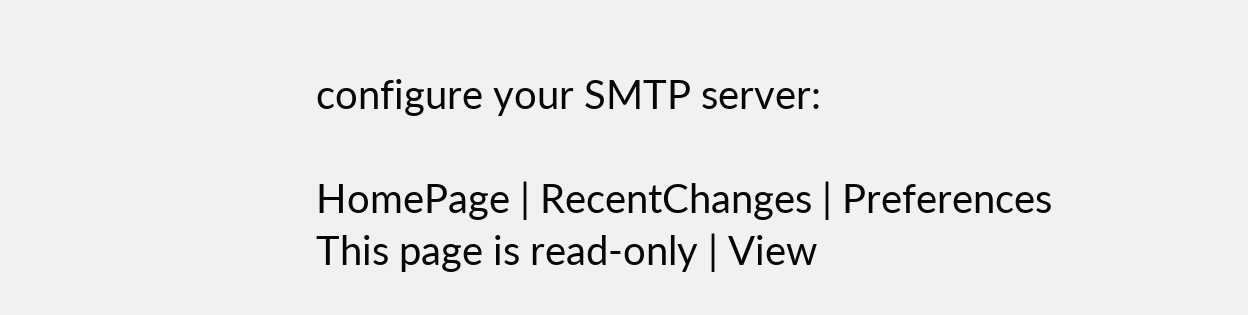configure your SMTP server:

HomePage | RecentChanges | Preferences
This page is read-only | View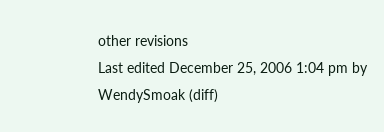other revisions
Last edited December 25, 2006 1:04 pm by WendySmoak (diff)